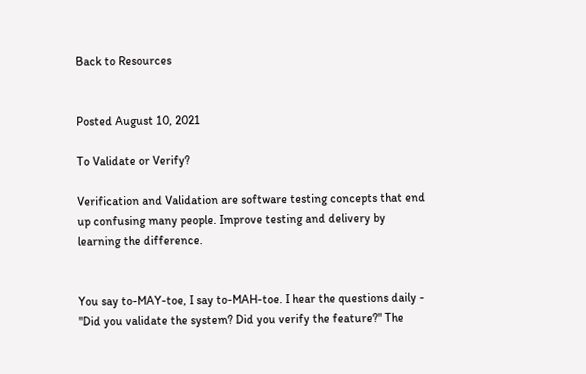Back to Resources


Posted August 10, 2021

To Validate or Verify?

Verification and Validation are software testing concepts that end up confusing many people. Improve testing and delivery by learning the difference.


You say to-MAY-toe, I say to-MAH-toe. I hear the questions daily - "Did you validate the system? Did you verify the feature?" The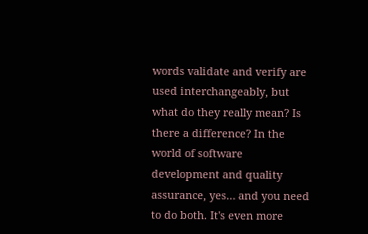words validate and verify are used interchangeably, but what do they really mean? Is there a difference? In the world of software development and quality assurance, yes… and you need to do both. It's even more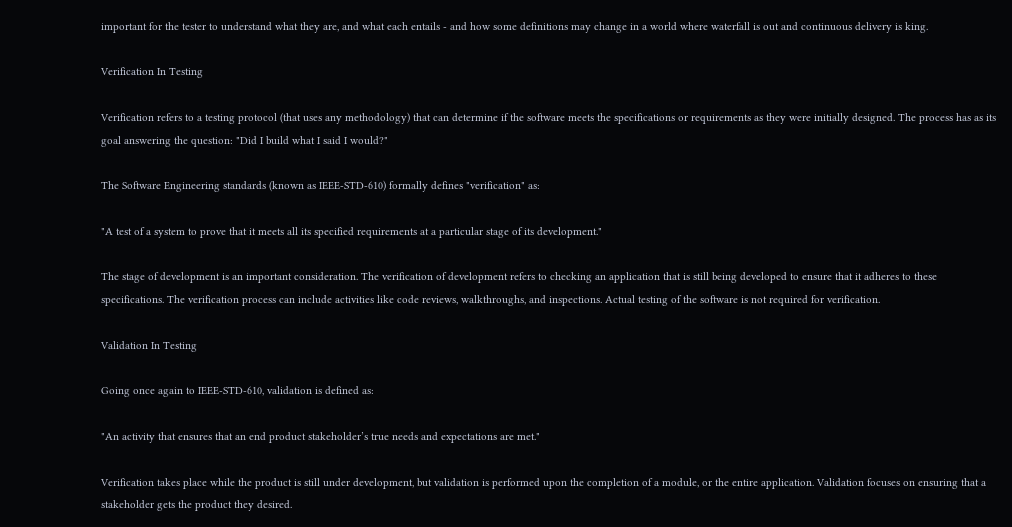important for the tester to understand what they are, and what each entails - and how some definitions may change in a world where waterfall is out and continuous delivery is king.

Verification In Testing

Verification refers to a testing protocol (that uses any methodology) that can determine if the software meets the specifications or requirements as they were initially designed. The process has as its goal answering the question: "Did I build what I said I would?"

The Software Engineering standards (known as IEEE-STD-610) formally defines "verification" as:

"A test of a system to prove that it meets all its specified requirements at a particular stage of its development."

The stage of development is an important consideration. The verification of development refers to checking an application that is still being developed to ensure that it adheres to these specifications. The verification process can include activities like code reviews, walkthroughs, and inspections. Actual testing of the software is not required for verification.

Validation In Testing

Going once again to IEEE-STD-610, validation is defined as:

"An activity that ensures that an end product stakeholder’s true needs and expectations are met."

Verification takes place while the product is still under development, but validation is performed upon the completion of a module, or the entire application. Validation focuses on ensuring that a stakeholder gets the product they desired.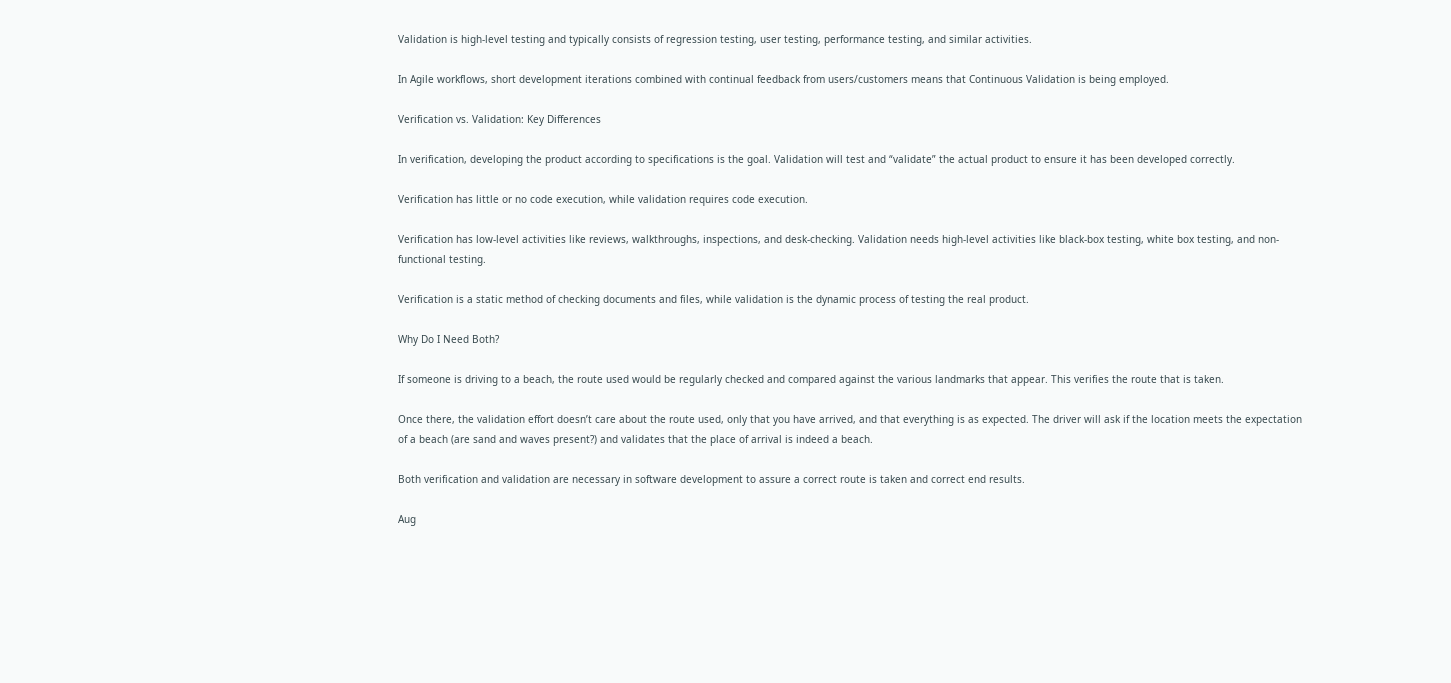Validation is high-level testing and typically consists of regression testing, user testing, performance testing, and similar activities.

In Agile workflows, short development iterations combined with continual feedback from users/customers means that Continuous Validation is being employed.

Verification vs. Validation: Key Differences

In verification, developing the product according to specifications is the goal. Validation will test and “validate” the actual product to ensure it has been developed correctly.

Verification has little or no code execution, while validation requires code execution.

Verification has low-level activities like reviews, walkthroughs, inspections, and desk-checking. Validation needs high-level activities like black-box testing, white box testing, and non-functional testing.

Verification is a static method of checking documents and files, while validation is the dynamic process of testing the real product.

Why Do I Need Both?

If someone is driving to a beach, the route used would be regularly checked and compared against the various landmarks that appear. This verifies the route that is taken.

Once there, the validation effort doesn’t care about the route used, only that you have arrived, and that everything is as expected. The driver will ask if the location meets the expectation of a beach (are sand and waves present?) and validates that the place of arrival is indeed a beach.

Both verification and validation are necessary in software development to assure a correct route is taken and correct end results.

Aug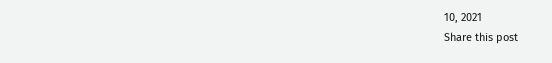10, 2021
Share this post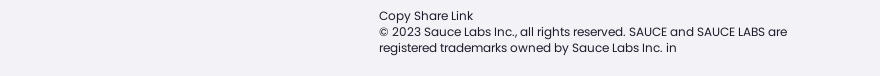Copy Share Link
© 2023 Sauce Labs Inc., all rights reserved. SAUCE and SAUCE LABS are registered trademarks owned by Sauce Labs Inc. in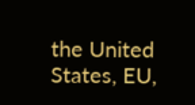the United States, EU,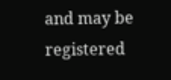and may be registered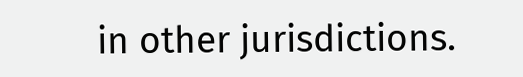in other jurisdictions.